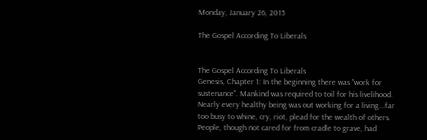Monday, January 26, 2015

The Gospel According To Liberals


The Gospel According To Liberals
Genesis, Chapter 1: In the beginning there was "work for sustenance". Mankind was required to toil for his livelihood. Nearly every healthy being was out working for a living...far too busy to whine, cry, riot, plead for the wealth of others. People, though not cared for from cradle to grave, had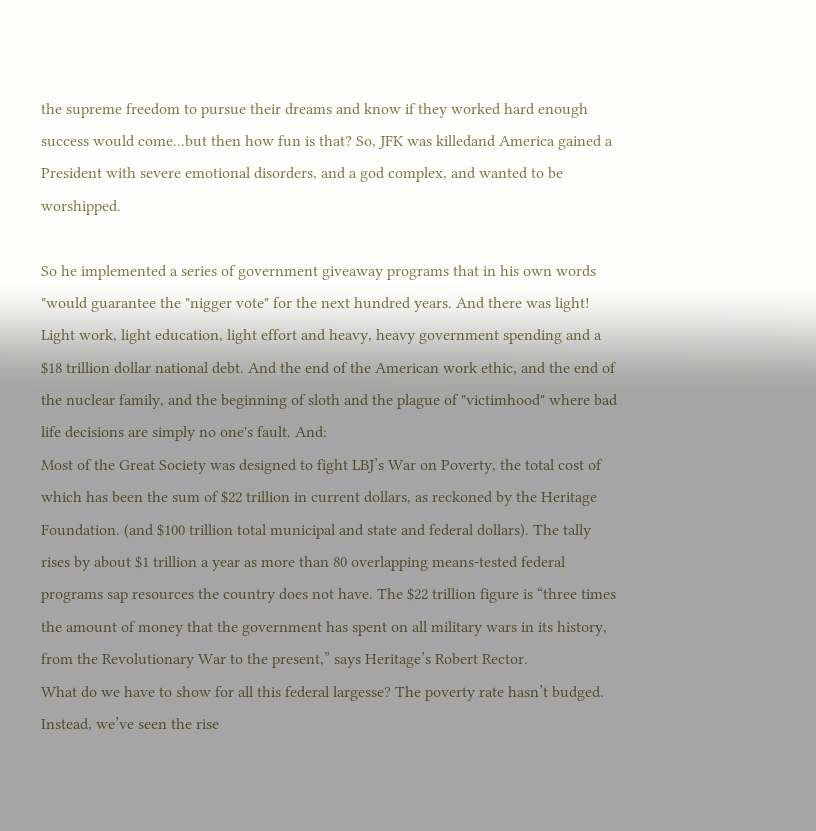the supreme freedom to pursue their dreams and know if they worked hard enough success would come...but then how fun is that? So, JFK was killedand America gained a President with severe emotional disorders, and a god complex, and wanted to be worshipped.

So he implemented a series of government giveaway programs that in his own words "would guarantee the "nigger vote" for the next hundred years. And there was light! Light work, light education, light effort and heavy, heavy government spending and a $18 trillion dollar national debt. And the end of the American work ethic, and the end of the nuclear family, and the beginning of sloth and the plague of "victimhood" where bad life decisions are simply no one's fault. And:
Most of the Great Society was designed to fight LBJ’s War on Poverty, the total cost of which has been the sum of $22 trillion in current dollars, as reckoned by the Heritage Foundation. (and $100 trillion total municipal and state and federal dollars). The tally rises by about $1 trillion a year as more than 80 overlapping means-tested federal programs sap resources the country does not have. The $22 trillion figure is “three times the amount of money that the government has spent on all military wars in its history, from the Revolutionary War to the present,” says Heritage’s Robert Rector.
What do we have to show for all this federal largesse? The poverty rate hasn’t budged. Instead, we’ve seen the rise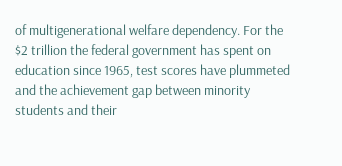of multigenerational welfare dependency. For the $2 trillion the federal government has spent on education since 1965, test scores have plummeted and the achievement gap between minority students and their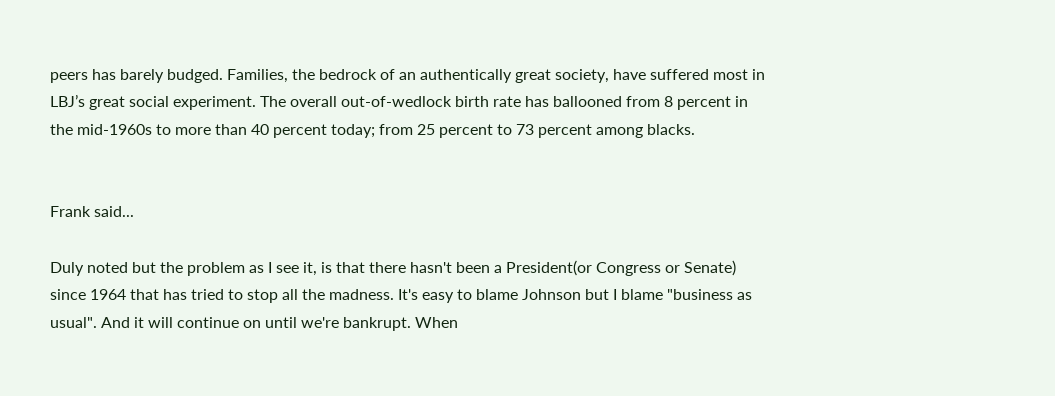peers has barely budged. Families, the bedrock of an authentically great society, have suffered most in LBJ’s great social experiment. The overall out-of-wedlock birth rate has ballooned from 8 percent in the mid-1960s to more than 40 percent today; from 25 percent to 73 percent among blacks.


Frank said...

Duly noted but the problem as I see it, is that there hasn't been a President(or Congress or Senate) since 1964 that has tried to stop all the madness. It's easy to blame Johnson but I blame "business as usual". And it will continue on until we're bankrupt. When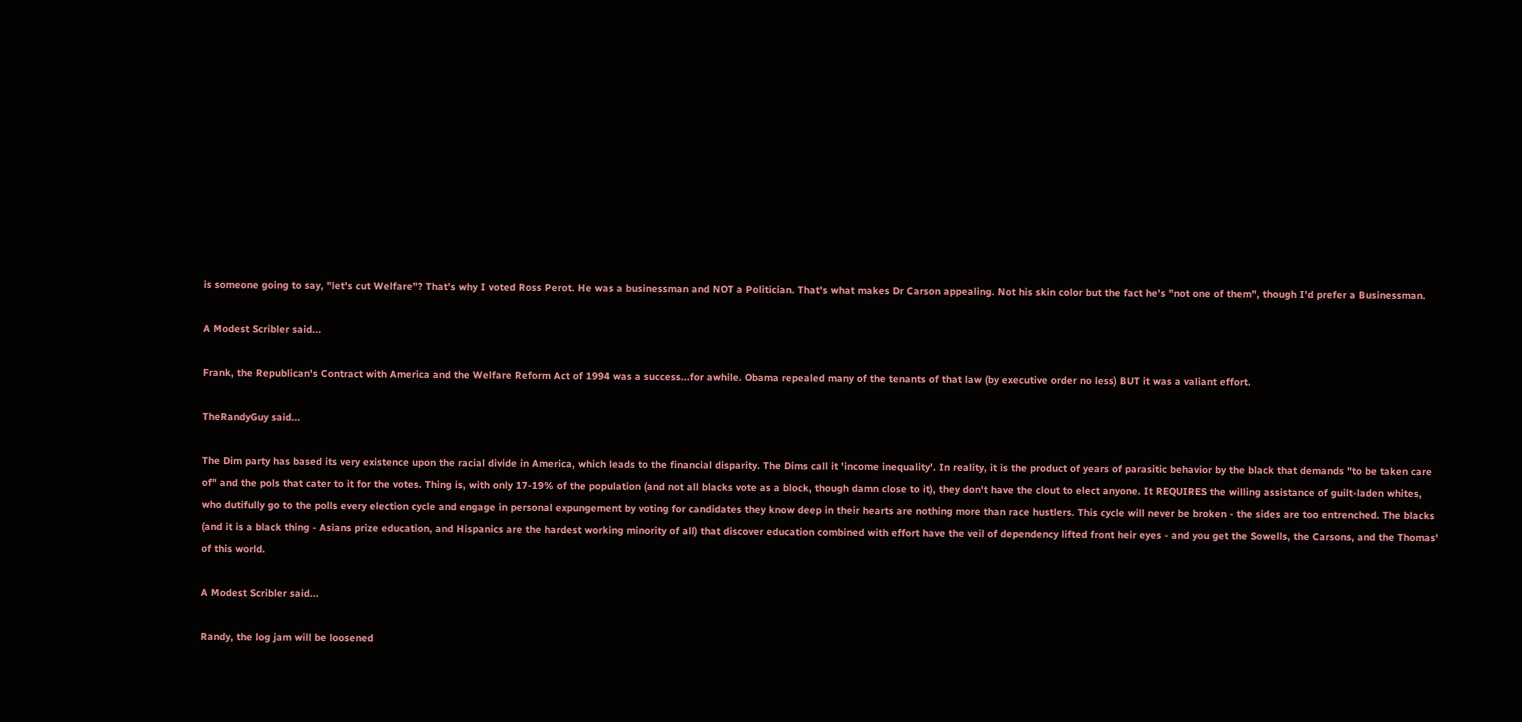is someone going to say, "let's cut Welfare"? That's why I voted Ross Perot. He was a businessman and NOT a Politician. That's what makes Dr Carson appealing. Not his skin color but the fact he's "not one of them", though I'd prefer a Businessman.

A Modest Scribler said...

Frank, the Republican's Contract with America and the Welfare Reform Act of 1994 was a success...for awhile. Obama repealed many of the tenants of that law (by executive order no less) BUT it was a valiant effort.

TheRandyGuy said...

The Dim party has based its very existence upon the racial divide in America, which leads to the financial disparity. The Dims call it 'income inequality'. In reality, it is the product of years of parasitic behavior by the black that demands "to be taken care of" and the pols that cater to it for the votes. Thing is, with only 17-19% of the population (and not all blacks vote as a block, though damn close to it), they don't have the clout to elect anyone. It REQUIRES the willing assistance of guilt-laden whites, who dutifully go to the polls every election cycle and engage in personal expungement by voting for candidates they know deep in their hearts are nothing more than race hustlers. This cycle will never be broken - the sides are too entrenched. The blacks (and it is a black thing - Asians prize education, and Hispanics are the hardest working minority of all) that discover education combined with effort have the veil of dependency lifted front heir eyes - and you get the Sowells, the Carsons, and the Thomas' of this world.

A Modest Scribler said...

Randy, the log jam will be loosened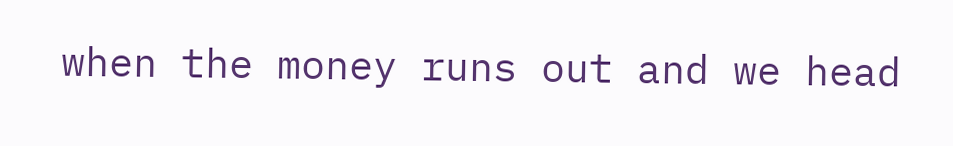when the money runs out and we head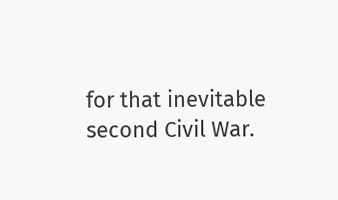for that inevitable second Civil War.